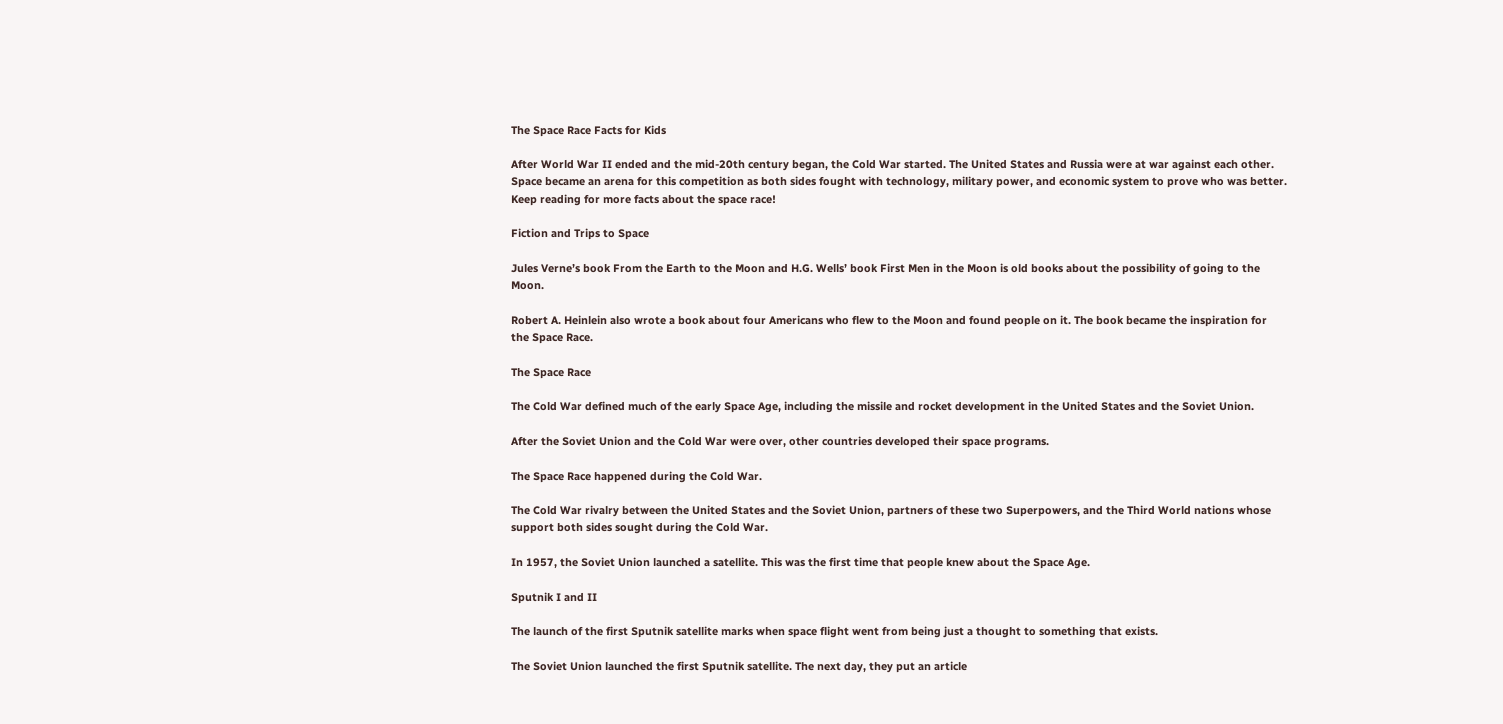The Space Race Facts for Kids

After World War II ended and the mid-20th century began, the Cold War started. The United States and Russia were at war against each other. Space became an arena for this competition as both sides fought with technology, military power, and economic system to prove who was better. Keep reading for more facts about the space race!

Fiction and Trips to Space

Jules Verne’s book From the Earth to the Moon and H.G. Wells’ book First Men in the Moon is old books about the possibility of going to the Moon.

Robert A. Heinlein also wrote a book about four Americans who flew to the Moon and found people on it. The book became the inspiration for the Space Race.

The Space Race

The Cold War defined much of the early Space Age, including the missile and rocket development in the United States and the Soviet Union.

After the Soviet Union and the Cold War were over, other countries developed their space programs.

The Space Race happened during the Cold War.

The Cold War rivalry between the United States and the Soviet Union, partners of these two Superpowers, and the Third World nations whose support both sides sought during the Cold War.

In 1957, the Soviet Union launched a satellite. This was the first time that people knew about the Space Age.

Sputnik I and II

The launch of the first Sputnik satellite marks when space flight went from being just a thought to something that exists.

The Soviet Union launched the first Sputnik satellite. The next day, they put an article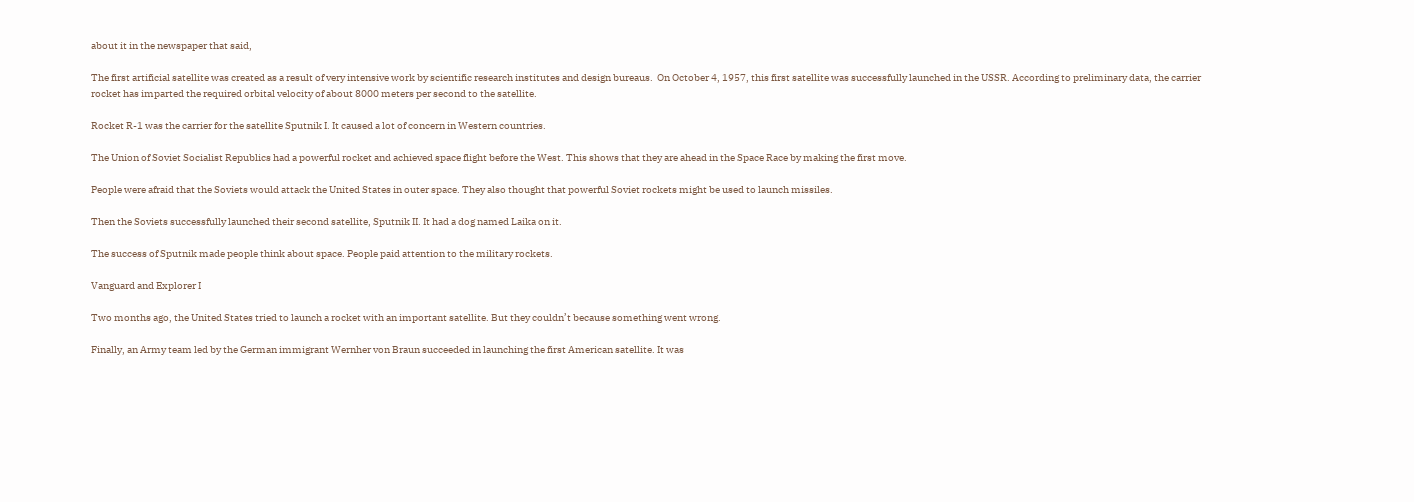about it in the newspaper that said,

The first artificial satellite was created as a result of very intensive work by scientific research institutes and design bureaus.  On October 4, 1957, this first satellite was successfully launched in the USSR. According to preliminary data, the carrier rocket has imparted the required orbital velocity of about 8000 meters per second to the satellite.

Rocket R-1 was the carrier for the satellite Sputnik I. It caused a lot of concern in Western countries.

The Union of Soviet Socialist Republics had a powerful rocket and achieved space flight before the West. This shows that they are ahead in the Space Race by making the first move.

People were afraid that the Soviets would attack the United States in outer space. They also thought that powerful Soviet rockets might be used to launch missiles.

Then the Soviets successfully launched their second satellite, Sputnik II. It had a dog named Laika on it.

The success of Sputnik made people think about space. People paid attention to the military rockets.

Vanguard and Explorer I

Two months ago, the United States tried to launch a rocket with an important satellite. But they couldn’t because something went wrong.

Finally, an Army team led by the German immigrant Wernher von Braun succeeded in launching the first American satellite. It was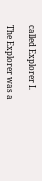called Explorer I.

The Explorer was a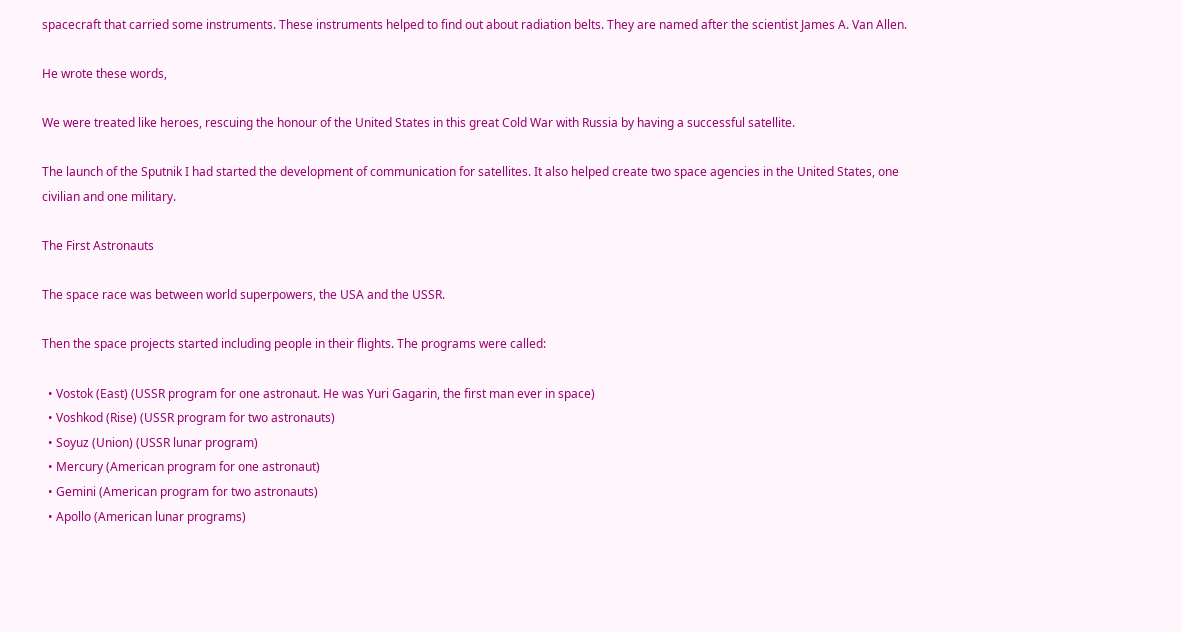spacecraft that carried some instruments. These instruments helped to find out about radiation belts. They are named after the scientist James A. Van Allen.

He wrote these words,

We were treated like heroes, rescuing the honour of the United States in this great Cold War with Russia by having a successful satellite.

The launch of the Sputnik I had started the development of communication for satellites. It also helped create two space agencies in the United States, one civilian and one military.

The First Astronauts

The space race was between world superpowers, the USA and the USSR.

Then the space projects started including people in their flights. The programs were called:

  • Vostok (East) (USSR program for one astronaut. He was Yuri Gagarin, the first man ever in space)
  • Voshkod (Rise) (USSR program for two astronauts)
  • Soyuz (Union) (USSR lunar program)
  • Mercury (American program for one astronaut)
  • Gemini (American program for two astronauts)
  • Apollo (American lunar programs)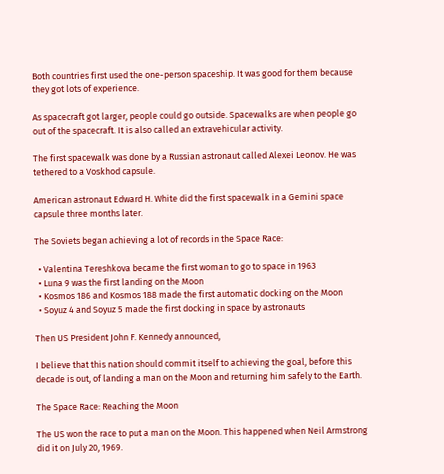Both countries first used the one-person spaceship. It was good for them because they got lots of experience.

As spacecraft got larger, people could go outside. Spacewalks are when people go out of the spacecraft. It is also called an extravehicular activity.

The first spacewalk was done by a Russian astronaut called Alexei Leonov. He was tethered to a Voskhod capsule.

American astronaut Edward H. White did the first spacewalk in a Gemini space capsule three months later.

The Soviets began achieving a lot of records in the Space Race:

  • Valentina Tereshkova became the first woman to go to space in 1963
  • Luna 9 was the first landing on the Moon
  • Kosmos 186 and Kosmos 188 made the first automatic docking on the Moon
  • Soyuz 4 and Soyuz 5 made the first docking in space by astronauts

Then US President John F. Kennedy announced,

I believe that this nation should commit itself to achieving the goal, before this decade is out, of landing a man on the Moon and returning him safely to the Earth.

The Space Race: Reaching the Moon

The US won the race to put a man on the Moon. This happened when Neil Armstrong did it on July 20, 1969.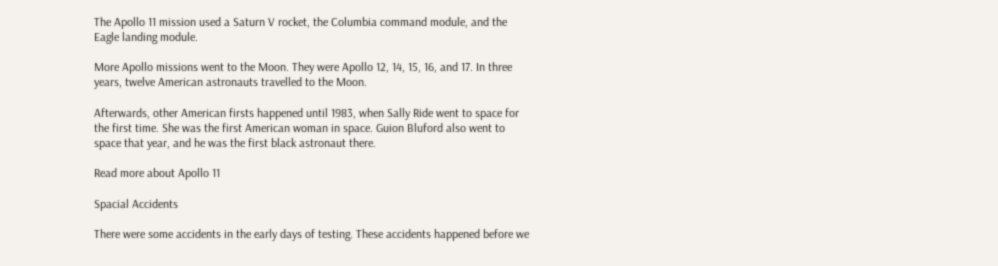The Apollo 11 mission used a Saturn V rocket, the Columbia command module, and the Eagle landing module.

More Apollo missions went to the Moon. They were Apollo 12, 14, 15, 16, and 17. In three years, twelve American astronauts travelled to the Moon.

Afterwards, other American firsts happened until 1983, when Sally Ride went to space for the first time. She was the first American woman in space. Guion Bluford also went to space that year, and he was the first black astronaut there.

Read more about Apollo 11

Spacial Accidents

There were some accidents in the early days of testing. These accidents happened before we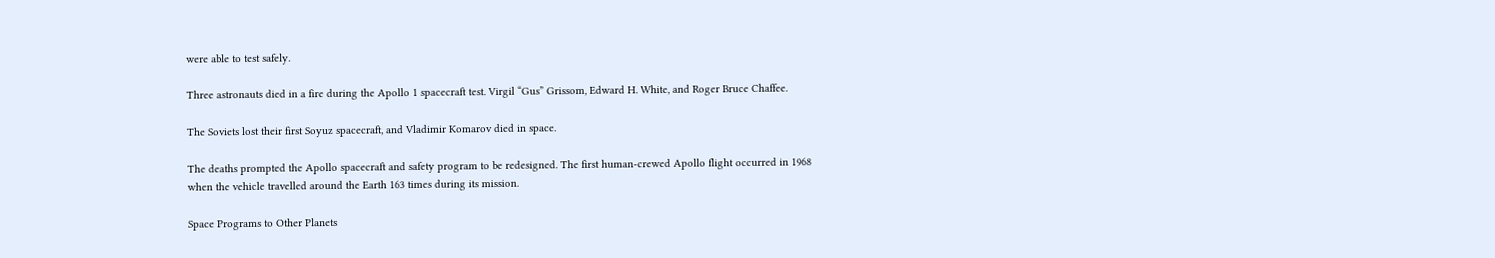were able to test safely.

Three astronauts died in a fire during the Apollo 1 spacecraft test. Virgil “Gus” Grissom, Edward H. White, and Roger Bruce Chaffee.

The Soviets lost their first Soyuz spacecraft, and Vladimir Komarov died in space.

The deaths prompted the Apollo spacecraft and safety program to be redesigned. The first human-crewed Apollo flight occurred in 1968 when the vehicle travelled around the Earth 163 times during its mission.

Space Programs to Other Planets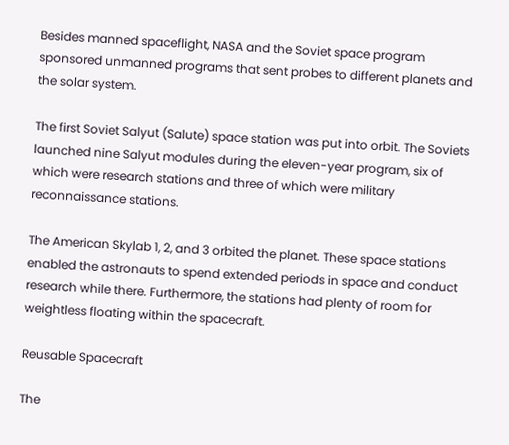Besides manned spaceflight, NASA and the Soviet space program sponsored unmanned programs that sent probes to different planets and the solar system.

The first Soviet Salyut (Salute) space station was put into orbit. The Soviets launched nine Salyut modules during the eleven-year program, six of which were research stations and three of which were military reconnaissance stations.

The American Skylab 1, 2, and 3 orbited the planet. These space stations enabled the astronauts to spend extended periods in space and conduct research while there. Furthermore, the stations had plenty of room for weightless floating within the spacecraft.

Reusable Spacecraft

The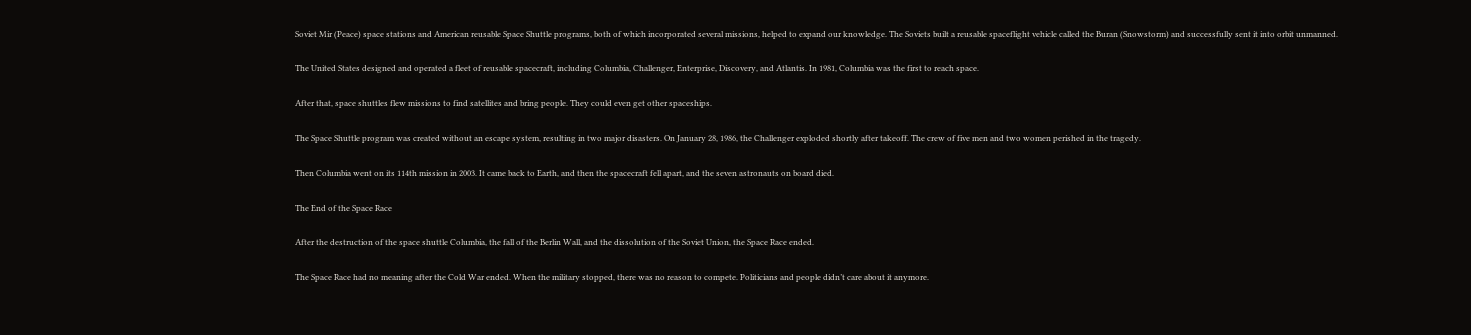Soviet Mir (Peace) space stations and American reusable Space Shuttle programs, both of which incorporated several missions, helped to expand our knowledge. The Soviets built a reusable spaceflight vehicle called the Buran (Snowstorm) and successfully sent it into orbit unmanned.

The United States designed and operated a fleet of reusable spacecraft, including Columbia, Challenger, Enterprise, Discovery, and Atlantis. In 1981, Columbia was the first to reach space.

After that, space shuttles flew missions to find satellites and bring people. They could even get other spaceships.

The Space Shuttle program was created without an escape system, resulting in two major disasters. On January 28, 1986, the Challenger exploded shortly after takeoff. The crew of five men and two women perished in the tragedy.

Then Columbia went on its 114th mission in 2003. It came back to Earth, and then the spacecraft fell apart, and the seven astronauts on board died.

The End of the Space Race

After the destruction of the space shuttle Columbia, the fall of the Berlin Wall, and the dissolution of the Soviet Union, the Space Race ended.

The Space Race had no meaning after the Cold War ended. When the military stopped, there was no reason to compete. Politicians and people didn’t care about it anymore.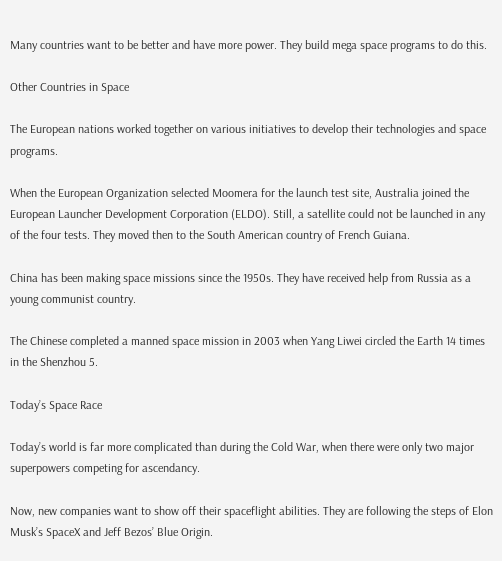Many countries want to be better and have more power. They build mega space programs to do this.

Other Countries in Space

The European nations worked together on various initiatives to develop their technologies and space programs.

When the European Organization selected Moomera for the launch test site, Australia joined the European Launcher Development Corporation (ELDO). Still, a satellite could not be launched in any of the four tests. They moved then to the South American country of French Guiana.

China has been making space missions since the 1950s. They have received help from Russia as a young communist country.

The Chinese completed a manned space mission in 2003 when Yang Liwei circled the Earth 14 times in the Shenzhou 5.

Today’s Space Race

Today’s world is far more complicated than during the Cold War, when there were only two major superpowers competing for ascendancy.

Now, new companies want to show off their spaceflight abilities. They are following the steps of Elon Musk’s SpaceX and Jeff Bezos’ Blue Origin.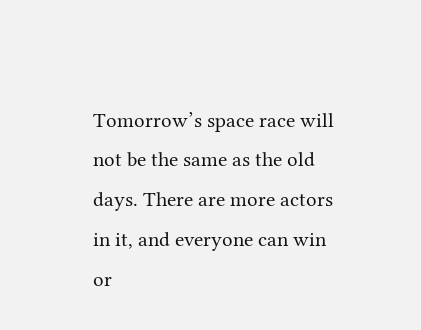Tomorrow’s space race will not be the same as the old days. There are more actors in it, and everyone can win or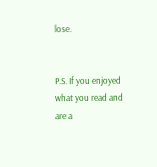lose.


P.S. If you enjoyed what you read and are a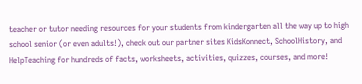teacher or tutor needing resources for your students from kindergarten all the way up to high school senior (or even adults!), check out our partner sites KidsKonnect, SchoolHistory, and HelpTeaching for hundreds of facts, worksheets, activities, quizzes, courses, and more!